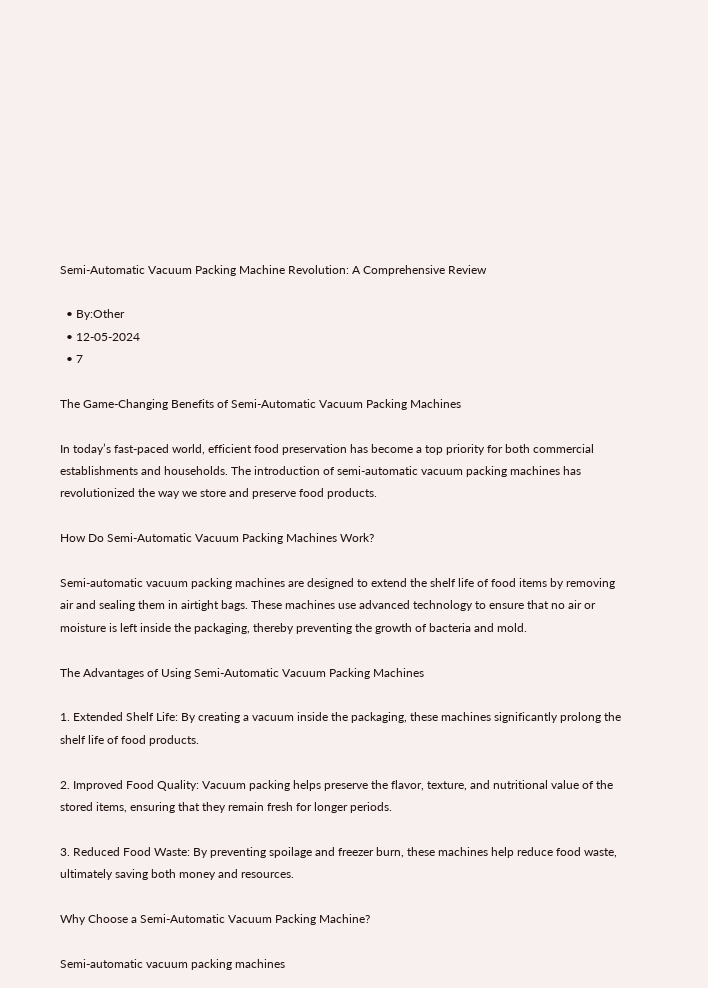Semi-Automatic Vacuum Packing Machine Revolution: A Comprehensive Review

  • By:Other
  • 12-05-2024
  • 7

The Game-Changing Benefits of Semi-Automatic Vacuum Packing Machines

In today’s fast-paced world, efficient food preservation has become a top priority for both commercial establishments and households. The introduction of semi-automatic vacuum packing machines has revolutionized the way we store and preserve food products.

How Do Semi-Automatic Vacuum Packing Machines Work?

Semi-automatic vacuum packing machines are designed to extend the shelf life of food items by removing air and sealing them in airtight bags. These machines use advanced technology to ensure that no air or moisture is left inside the packaging, thereby preventing the growth of bacteria and mold.

The Advantages of Using Semi-Automatic Vacuum Packing Machines

1. Extended Shelf Life: By creating a vacuum inside the packaging, these machines significantly prolong the shelf life of food products.

2. Improved Food Quality: Vacuum packing helps preserve the flavor, texture, and nutritional value of the stored items, ensuring that they remain fresh for longer periods.

3. Reduced Food Waste: By preventing spoilage and freezer burn, these machines help reduce food waste, ultimately saving both money and resources.

Why Choose a Semi-Automatic Vacuum Packing Machine?

Semi-automatic vacuum packing machines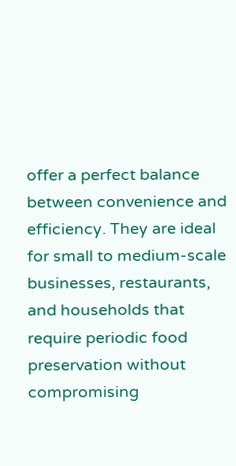offer a perfect balance between convenience and efficiency. They are ideal for small to medium-scale businesses, restaurants, and households that require periodic food preservation without compromising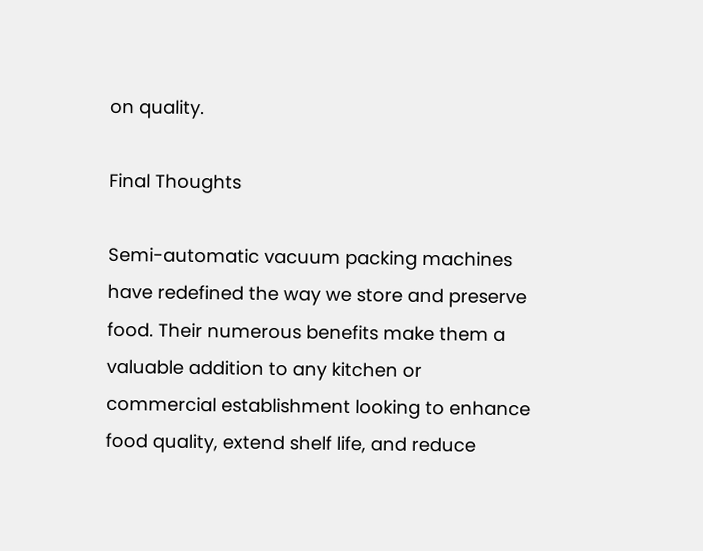on quality.

Final Thoughts

Semi-automatic vacuum packing machines have redefined the way we store and preserve food. Their numerous benefits make them a valuable addition to any kitchen or commercial establishment looking to enhance food quality, extend shelf life, and reduce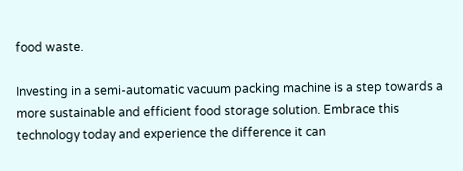food waste.

Investing in a semi-automatic vacuum packing machine is a step towards a more sustainable and efficient food storage solution. Embrace this technology today and experience the difference it can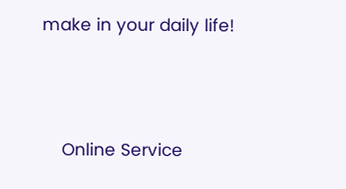make in your daily life!




    Online Service